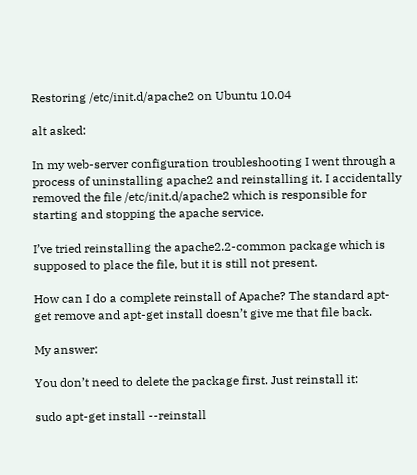Restoring /etc/init.d/apache2 on Ubuntu 10.04

alt asked:

In my web-server configuration troubleshooting I went through a process of uninstalling apache2 and reinstalling it. I accidentally removed the file /etc/init.d/apache2 which is responsible for starting and stopping the apache service.

I’ve tried reinstalling the apache2.2-common package which is supposed to place the file, but it is still not present.

How can I do a complete reinstall of Apache? The standard apt-get remove and apt-get install doesn’t give me that file back.

My answer:

You don’t need to delete the package first. Just reinstall it:

sudo apt-get install --reinstall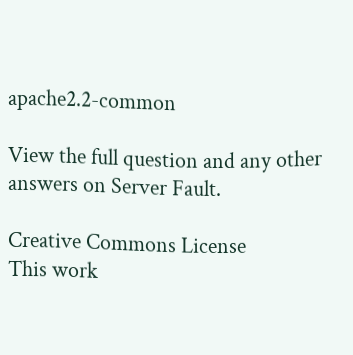apache2.2-common

View the full question and any other answers on Server Fault.

Creative Commons License
This work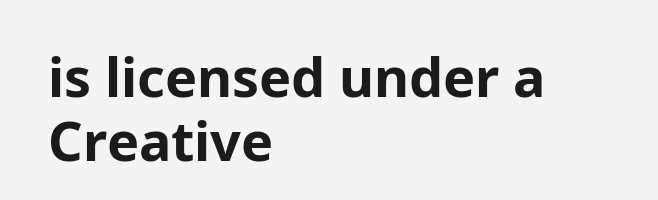is licensed under a Creative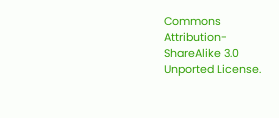Commons Attribution-ShareAlike 3.0 Unported License.